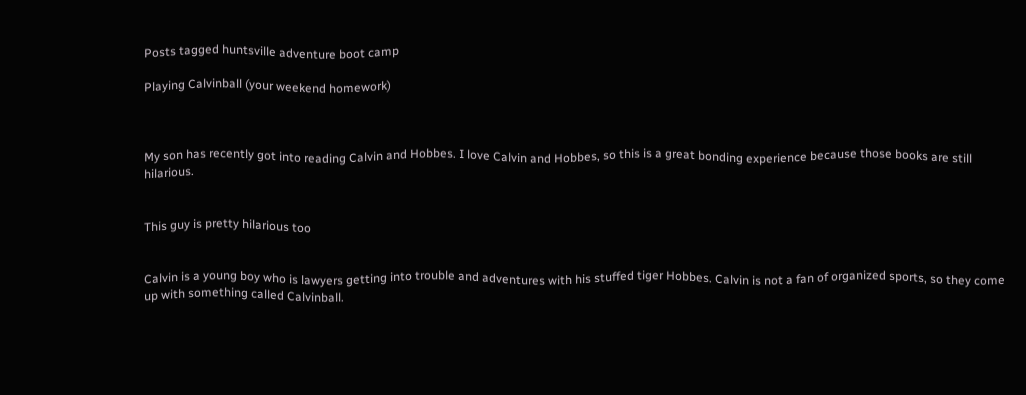Posts tagged huntsville adventure boot camp

Playing Calvinball (your weekend homework)



My son has recently got into reading Calvin and Hobbes. I love Calvin and Hobbes, so this is a great bonding experience because those books are still hilarious.


This guy is pretty hilarious too


Calvin is a young boy who is lawyers getting into trouble and adventures with his stuffed tiger Hobbes. Calvin is not a fan of organized sports, so they come up with something called Calvinball.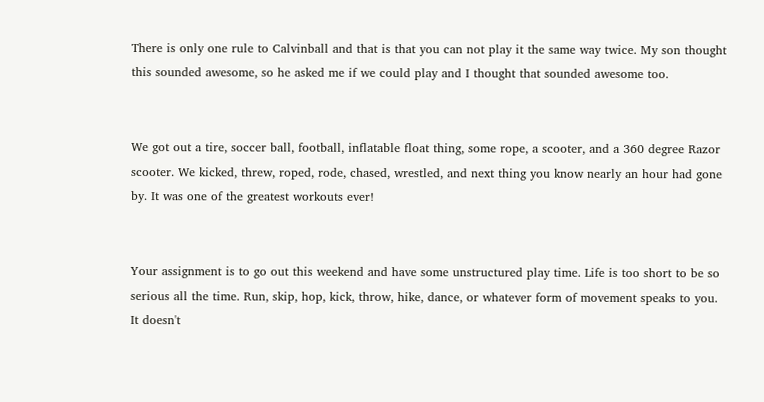There is only one rule to Calvinball and that is that you can not play it the same way twice. My son thought this sounded awesome, so he asked me if we could play and I thought that sounded awesome too.


We got out a tire, soccer ball, football, inflatable float thing, some rope, a scooter, and a 360 degree Razor scooter. We kicked, threw, roped, rode, chased, wrestled, and next thing you know nearly an hour had gone by. It was one of the greatest workouts ever!


Your assignment is to go out this weekend and have some unstructured play time. Life is too short to be so serious all the time. Run, skip, hop, kick, throw, hike, dance, or whatever form of movement speaks to you. It doesn't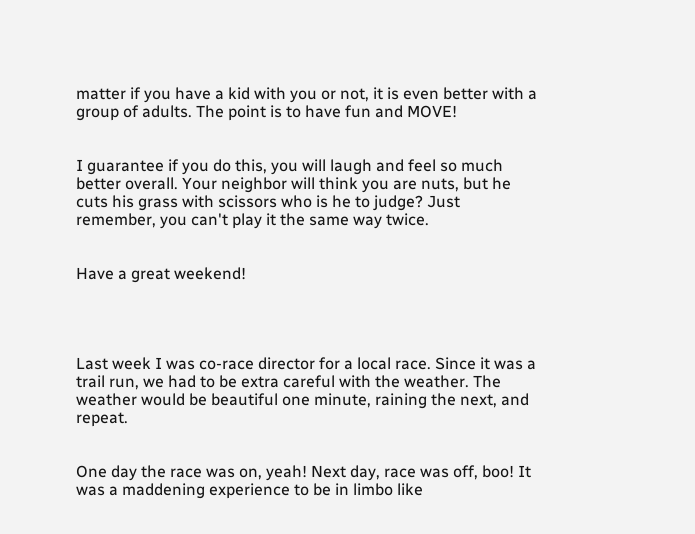matter if you have a kid with you or not, it is even better with a group of adults. The point is to have fun and MOVE!


I guarantee if you do this, you will laugh and feel so much better overall. Your neighbor will think you are nuts, but he cuts his grass with scissors who is he to judge? Just remember, you can't play it the same way twice.


Have a great weekend!




Last week I was co-race director for a local race. Since it was a trail run, we had to be extra careful with the weather. The weather would be beautiful one minute, raining the next, and repeat.


One day the race was on, yeah! Next day, race was off, boo! It was a maddening experience to be in limbo like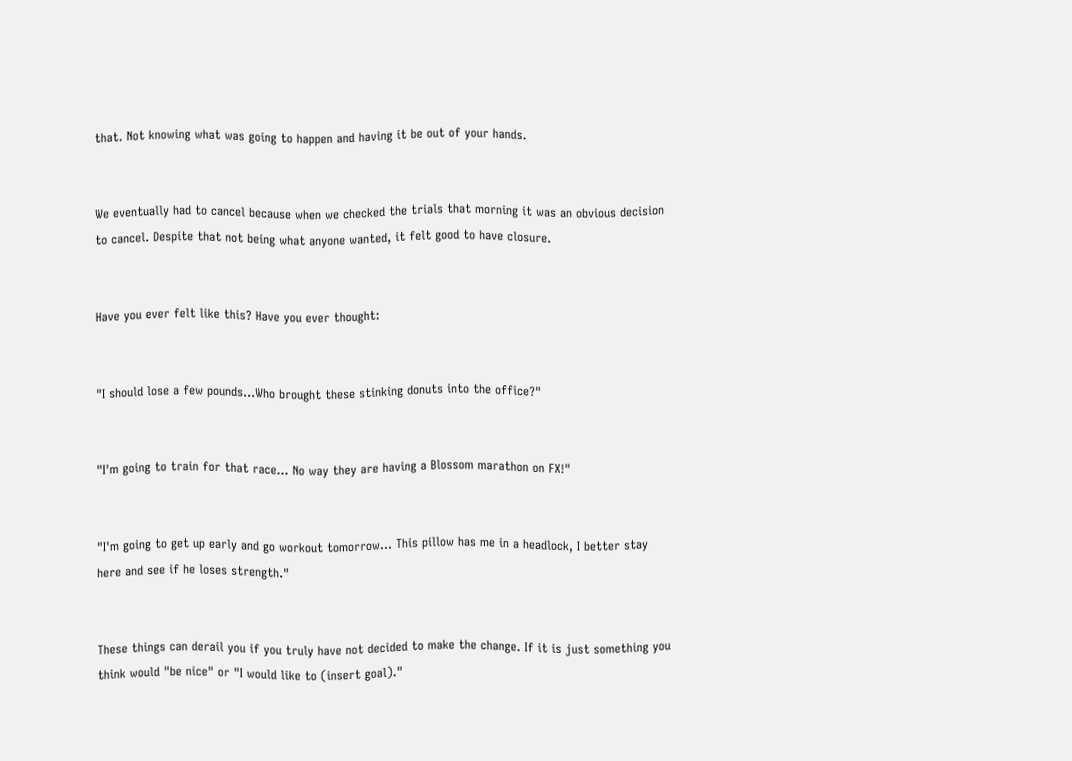that. Not knowing what was going to happen and having it be out of your hands.


We eventually had to cancel because when we checked the trials that morning it was an obvious decision to cancel. Despite that not being what anyone wanted, it felt good to have closure.


Have you ever felt like this? Have you ever thought:


"I should lose a few pounds...Who brought these stinking donuts into the office?"


"I'm going to train for that race... No way they are having a Blossom marathon on FX!"


"I'm going to get up early and go workout tomorrow... This pillow has me in a headlock, I better stay here and see if he loses strength."


These things can derail you if you truly have not decided to make the change. If it is just something you think would "be nice" or "I would like to (insert goal)."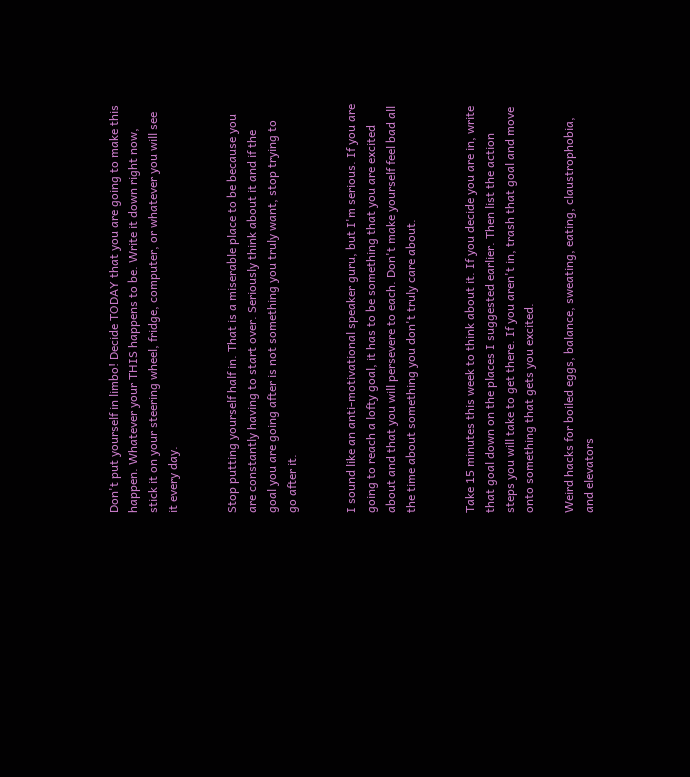Don't put yourself in limbo! Decide TODAY that you are going to make this happen. Whatever your THIS happens to be. Write it down right now, stick it on your steering wheel, fridge, computer, or whatever you will see it every day.


Stop putting yourself half in. That is a miserable place to be because you are constantly having to start over. Seriously think about it and if the goal you are going after is not something you truly want, stop trying to go after it.


I sound like an anti-motivational speaker guru, but I'm serious. If you are going to reach a lofty goal, it has to be something that you are excited about and that you will persevere to each. Don't make yourself feel bad all the time about something you don't truly care about.


Take 15 minutes this week to think about it. If you decide you are in, write that goal down on the places I suggested earlier. Then list the action steps you will take to get there. If you aren't in, trash that goal and move onto something that gets you excited.

Weird hacks for boiled eggs, balance, sweating, eating, claustrophobia, and elevators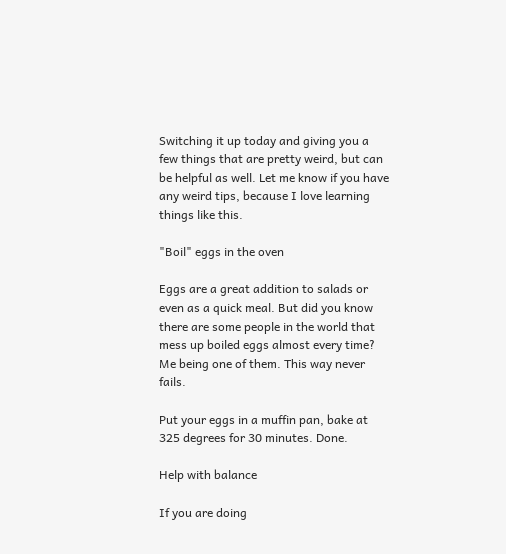Switching it up today and giving you a few things that are pretty weird, but can be helpful as well. Let me know if you have any weird tips, because I love learning things like this.

"Boil" eggs in the oven

Eggs are a great addition to salads or even as a quick meal. But did you know there are some people in the world that mess up boiled eggs almost every time? Me being one of them. This way never fails.

Put your eggs in a muffin pan, bake at 325 degrees for 30 minutes. Done.

Help with balance

If you are doing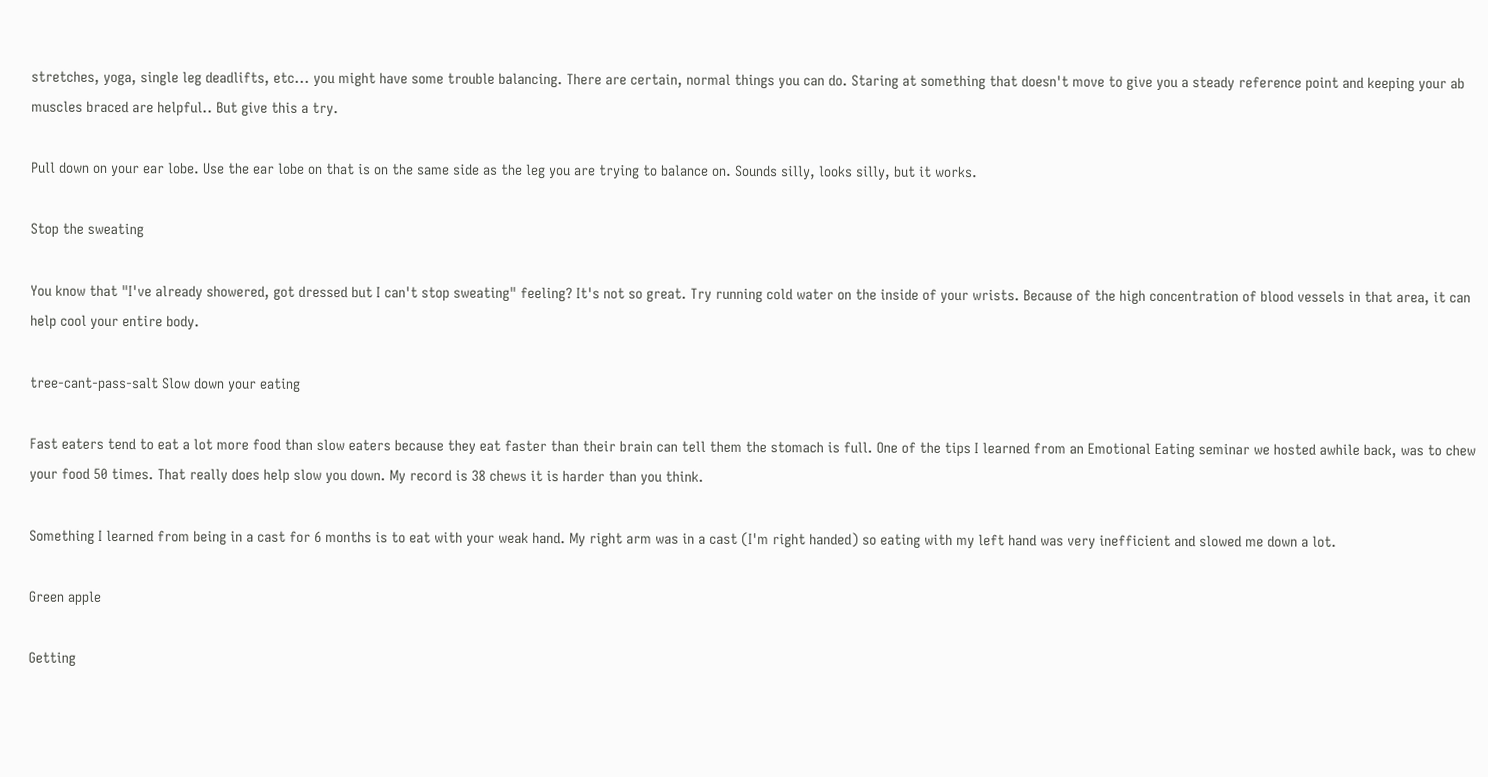stretches, yoga, single leg deadlifts, etc... you might have some trouble balancing. There are certain, normal things you can do. Staring at something that doesn't move to give you a steady reference point and keeping your ab muscles braced are helpful.. But give this a try.

Pull down on your ear lobe. Use the ear lobe on that is on the same side as the leg you are trying to balance on. Sounds silly, looks silly, but it works.

Stop the sweating

You know that "I've already showered, got dressed but I can't stop sweating" feeling? It's not so great. Try running cold water on the inside of your wrists. Because of the high concentration of blood vessels in that area, it can help cool your entire body.

tree-cant-pass-salt Slow down your eating

Fast eaters tend to eat a lot more food than slow eaters because they eat faster than their brain can tell them the stomach is full. One of the tips I learned from an Emotional Eating seminar we hosted awhile back, was to chew your food 50 times. That really does help slow you down. My record is 38 chews it is harder than you think.

Something I learned from being in a cast for 6 months is to eat with your weak hand. My right arm was in a cast (I'm right handed) so eating with my left hand was very inefficient and slowed me down a lot.

Green apple

Getting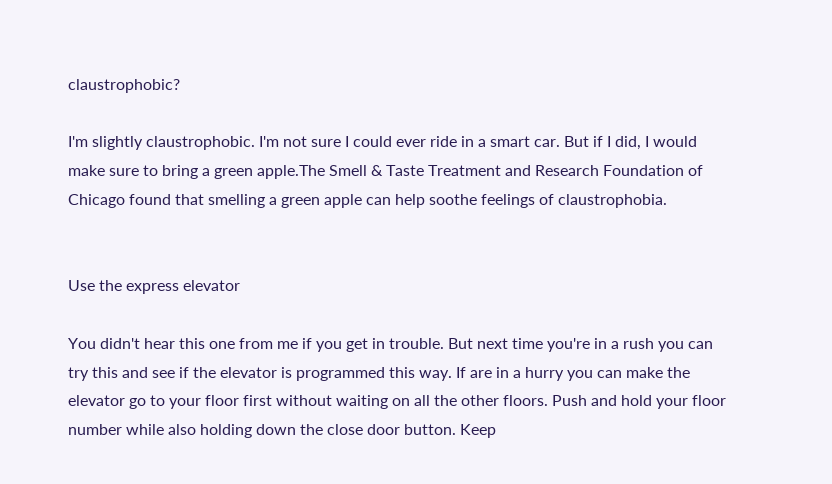claustrophobic?

I'm slightly claustrophobic. I'm not sure I could ever ride in a smart car. But if I did, I would make sure to bring a green apple.The Smell & Taste Treatment and Research Foundation of Chicago found that smelling a green apple can help soothe feelings of claustrophobia.


Use the express elevator

You didn't hear this one from me if you get in trouble. But next time you're in a rush you can try this and see if the elevator is programmed this way. If are in a hurry you can make the elevator go to your floor first without waiting on all the other floors. Push and hold your floor number while also holding down the close door button. Keep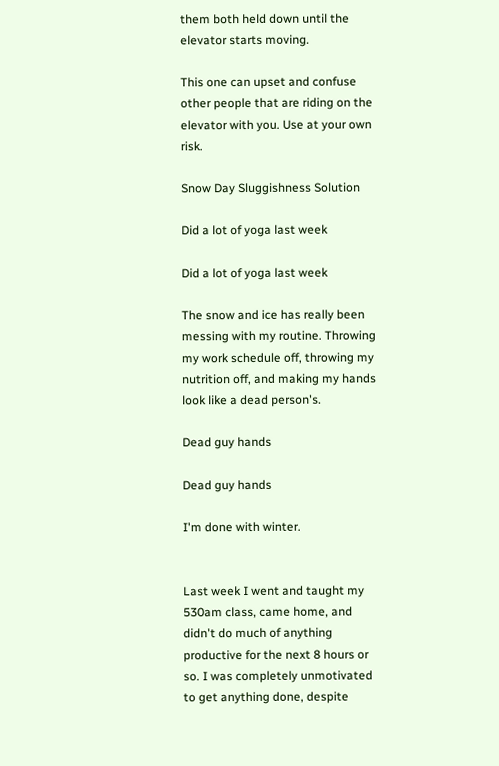them both held down until the elevator starts moving.

This one can upset and confuse other people that are riding on the elevator with you. Use at your own risk.

Snow Day Sluggishness Solution

Did a lot of yoga last week

Did a lot of yoga last week

The snow and ice has really been messing with my routine. Throwing my work schedule off, throwing my nutrition off, and making my hands look like a dead person's.

Dead guy hands

Dead guy hands

I'm done with winter.


Last week I went and taught my 530am class, came home, and didn't do much of anything productive for the next 8 hours or so. I was completely unmotivated to get anything done, despite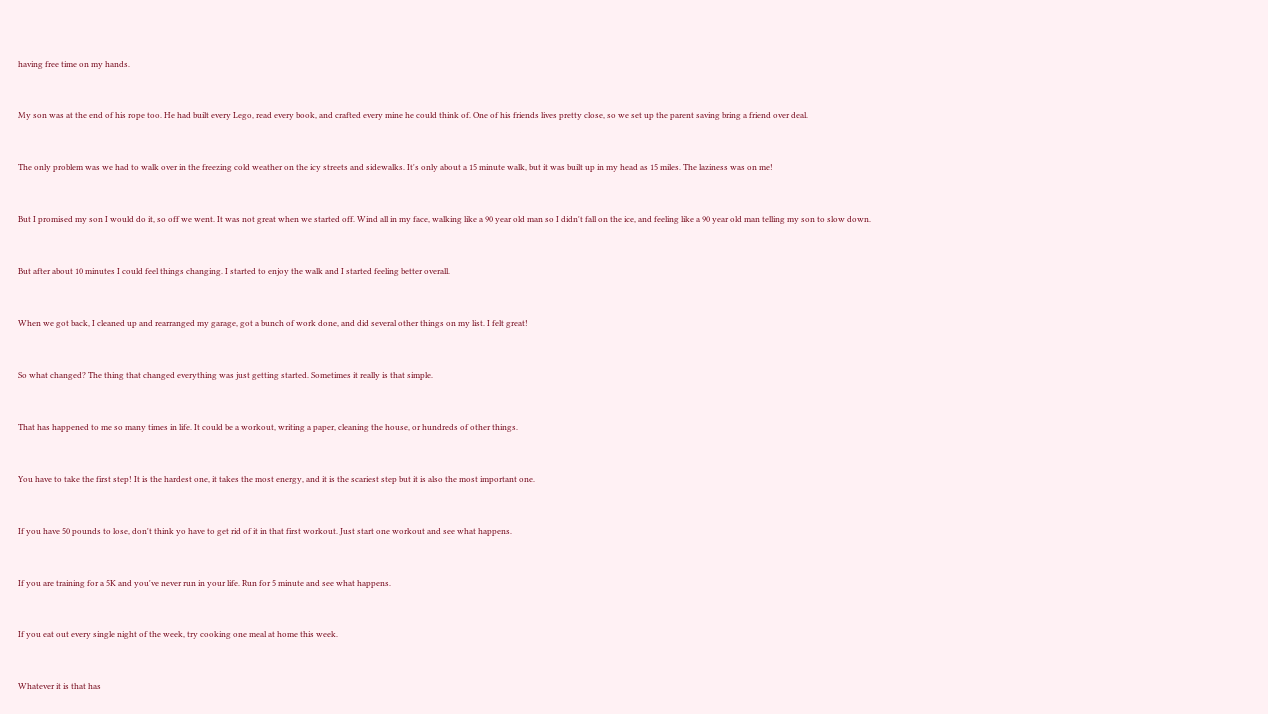having free time on my hands.


My son was at the end of his rope too. He had built every Lego, read every book, and crafted every mine he could think of. One of his friends lives pretty close, so we set up the parent saving bring a friend over deal.


The only problem was we had to walk over in the freezing cold weather on the icy streets and sidewalks. It's only about a 15 minute walk, but it was built up in my head as 15 miles. The laziness was on me!


But I promised my son I would do it, so off we went. It was not great when we started off. Wind all in my face, walking like a 90 year old man so I didn't fall on the ice, and feeling like a 90 year old man telling my son to slow down.


But after about 10 minutes I could feel things changing. I started to enjoy the walk and I started feeling better overall.


When we got back, I cleaned up and rearranged my garage, got a bunch of work done, and did several other things on my list. I felt great!


So what changed? The thing that changed everything was just getting started. Sometimes it really is that simple.


That has happened to me so many times in life. It could be a workout, writing a paper, cleaning the house, or hundreds of other things.


You have to take the first step! It is the hardest one, it takes the most energy, and it is the scariest step but it is also the most important one.


If you have 50 pounds to lose, don't think yo have to get rid of it in that first workout. Just start one workout and see what happens.


If you are training for a 5K and you've never run in your life. Run for 5 minute and see what happens.


If you eat out every single night of the week, try cooking one meal at home this week.


Whatever it is that has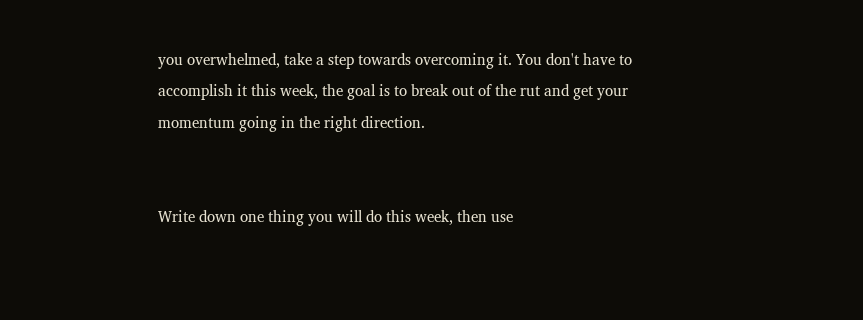you overwhelmed, take a step towards overcoming it. You don't have to accomplish it this week, the goal is to break out of the rut and get your momentum going in the right direction.


Write down one thing you will do this week, then use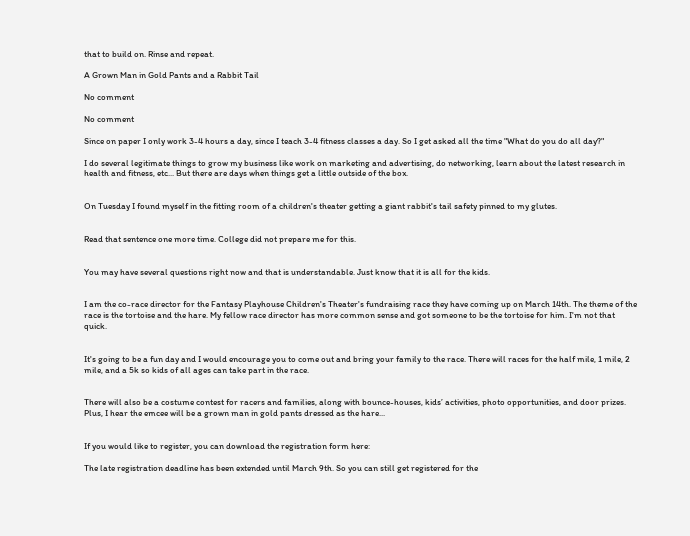that to build on. Rinse and repeat.

A Grown Man in Gold Pants and a Rabbit Tail

No comment

No comment

Since on paper I only work 3-4 hours a day, since I teach 3-4 fitness classes a day. So I get asked all the time "What do you do all day?"

I do several legitimate things to grow my business like work on marketing and advertising, do networking, learn about the latest research in health and fitness, etc... But there are days when things get a little outside of the box.


On Tuesday I found myself in the fitting room of a children's theater getting a giant rabbit's tail safety pinned to my glutes.


Read that sentence one more time. College did not prepare me for this.


You may have several questions right now and that is understandable. Just know that it is all for the kids.


I am the co-race director for the Fantasy Playhouse Children's Theater's fundraising race they have coming up on March 14th. The theme of the race is the tortoise and the hare. My fellow race director has more common sense and got someone to be the tortoise for him. I'm not that quick.


It's going to be a fun day and I would encourage you to come out and bring your family to the race. There will races for the half mile, 1 mile, 2 mile, and a 5k so kids of all ages can take part in the race.


There will also be a costume contest for racers and families, along with bounce-houses, kids’ activities, photo opportunities, and door prizes. Plus, I hear the emcee will be a grown man in gold pants dressed as the hare...


If you would like to register, you can download the registration form here:

The late registration deadline has been extended until March 9th. So you can still get registered for the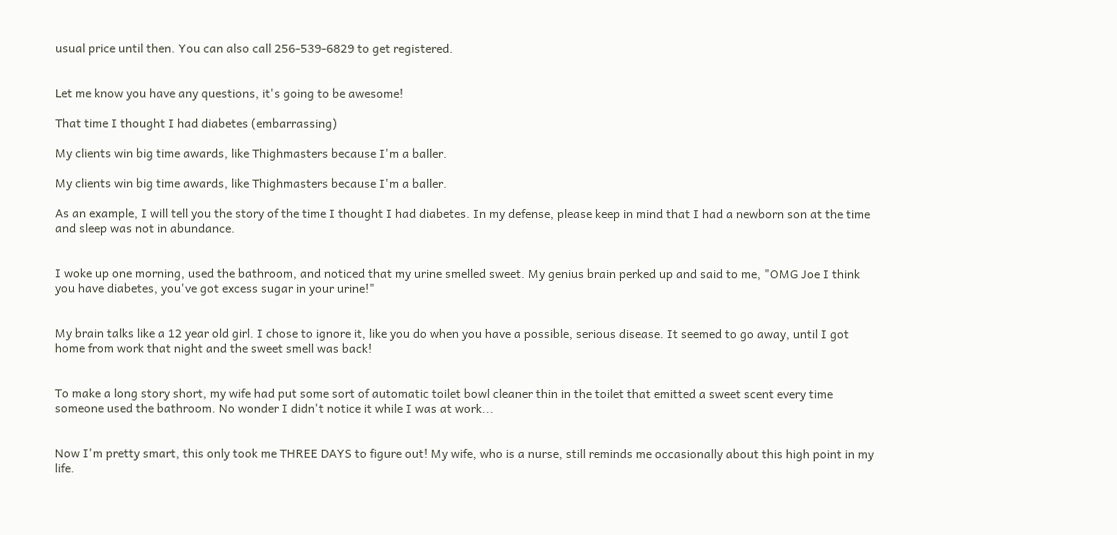usual price until then. You can also call 256-539-6829 to get registered.


Let me know you have any questions, it's going to be awesome!

That time I thought I had diabetes (embarrassing)

My clients win big time awards, like Thighmasters because I'm a baller.

My clients win big time awards, like Thighmasters because I'm a baller.

As an example, I will tell you the story of the time I thought I had diabetes. In my defense, please keep in mind that I had a newborn son at the time and sleep was not in abundance.


I woke up one morning, used the bathroom, and noticed that my urine smelled sweet. My genius brain perked up and said to me, "OMG Joe I think you have diabetes, you've got excess sugar in your urine!"


My brain talks like a 12 year old girl. I chose to ignore it, like you do when you have a possible, serious disease. It seemed to go away, until I got home from work that night and the sweet smell was back!


To make a long story short, my wife had put some sort of automatic toilet bowl cleaner thin in the toilet that emitted a sweet scent every time someone used the bathroom. No wonder I didn't notice it while I was at work...


Now I'm pretty smart, this only took me THREE DAYS to figure out! My wife, who is a nurse, still reminds me occasionally about this high point in my life.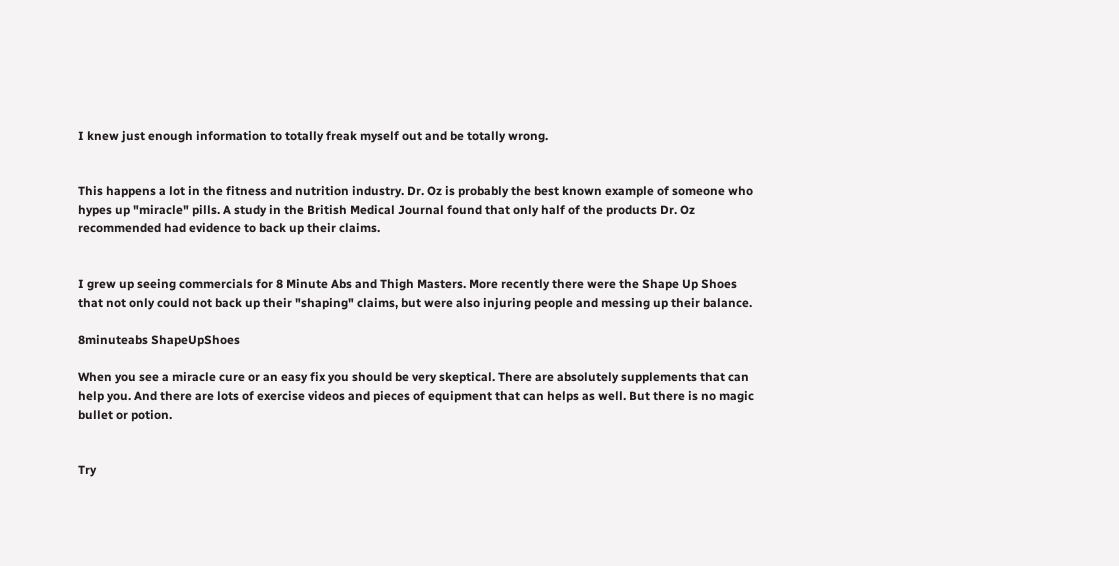I knew just enough information to totally freak myself out and be totally wrong.


This happens a lot in the fitness and nutrition industry. Dr. Oz is probably the best known example of someone who hypes up "miracle" pills. A study in the British Medical Journal found that only half of the products Dr. Oz recommended had evidence to back up their claims.


I grew up seeing commercials for 8 Minute Abs and Thigh Masters. More recently there were the Shape Up Shoes that not only could not back up their "shaping" claims, but were also injuring people and messing up their balance.

8minuteabs ShapeUpShoes

When you see a miracle cure or an easy fix you should be very skeptical. There are absolutely supplements that can help you. And there are lots of exercise videos and pieces of equipment that can helps as well. But there is no magic bullet or potion.


Try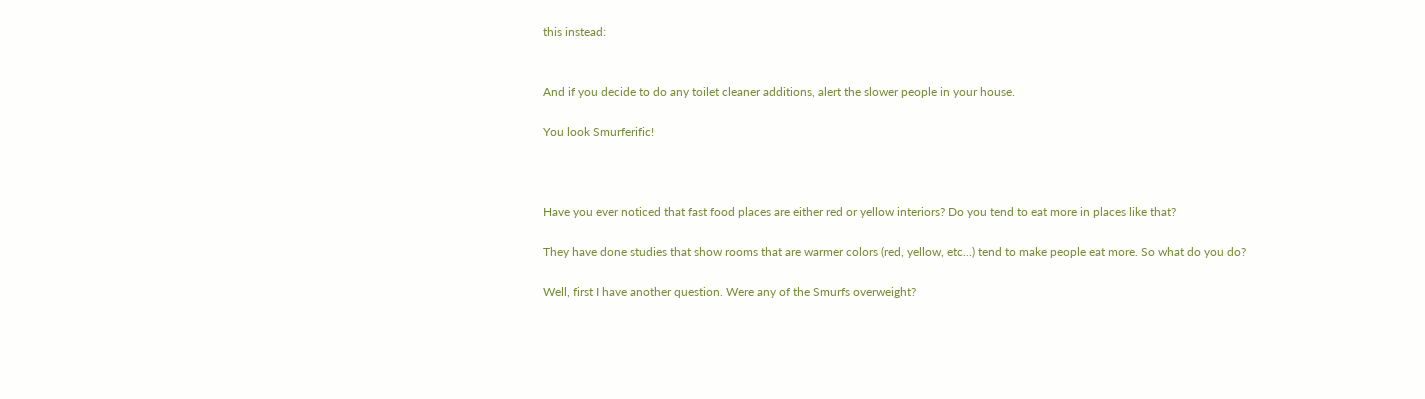this instead:


And if you decide to do any toilet cleaner additions, alert the slower people in your house.

You look Smurferific!



Have you ever noticed that fast food places are either red or yellow interiors? Do you tend to eat more in places like that?

They have done studies that show rooms that are warmer colors (red, yellow, etc...) tend to make people eat more. So what do you do?

Well, first I have another question. Were any of the Smurfs overweight?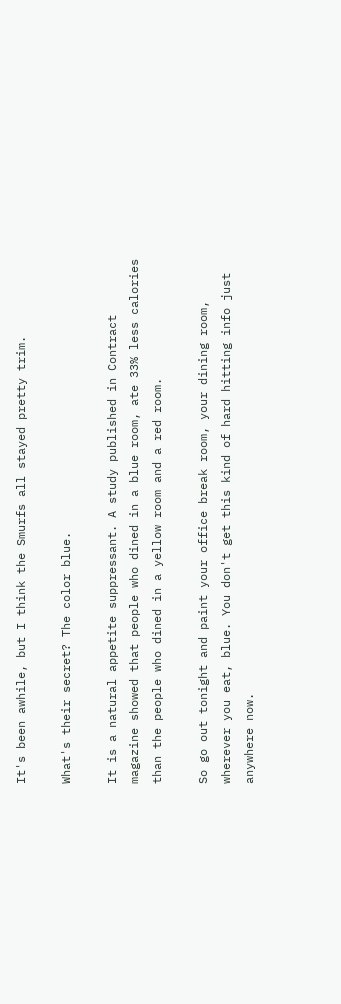It's been awhile, but I think the Smurfs all stayed pretty trim.

What's their secret? The color blue.

It is a natural appetite suppressant. A study published in Contract magazine showed that people who dined in a blue room, ate 33% less calories than the people who dined in a yellow room and a red room.

So go out tonight and paint your office break room, your dining room, wherever you eat, blue. You don't get this kind of hard hitting info just anywhere now.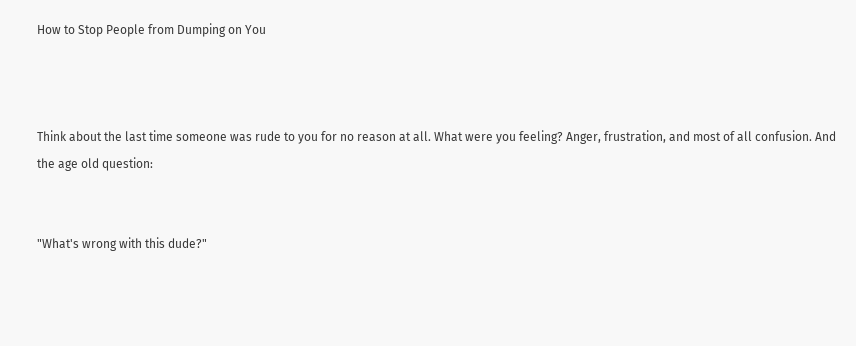How to Stop People from Dumping on You



Think about the last time someone was rude to you for no reason at all. What were you feeling? Anger, frustration, and most of all confusion. And the age old question:


"What's wrong with this dude?"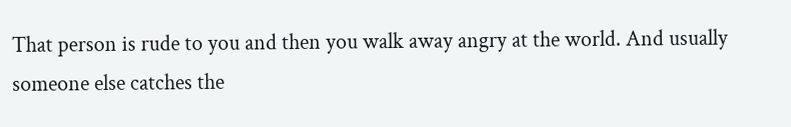That person is rude to you and then you walk away angry at the world. And usually someone else catches the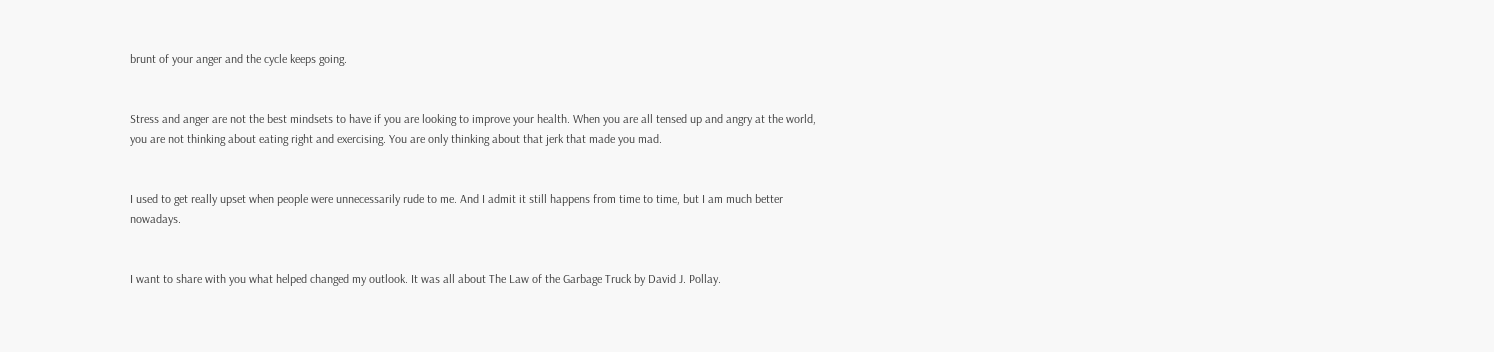brunt of your anger and the cycle keeps going.


Stress and anger are not the best mindsets to have if you are looking to improve your health. When you are all tensed up and angry at the world, you are not thinking about eating right and exercising. You are only thinking about that jerk that made you mad.


I used to get really upset when people were unnecessarily rude to me. And I admit it still happens from time to time, but I am much better nowadays.


I want to share with you what helped changed my outlook. It was all about The Law of the Garbage Truck by David J. Pollay.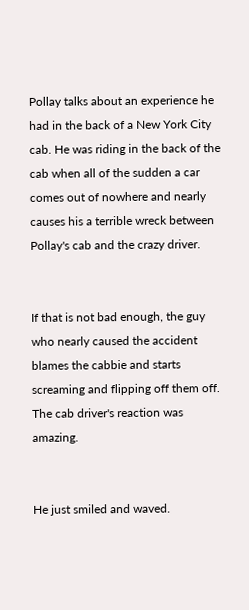Pollay talks about an experience he had in the back of a New York City cab. He was riding in the back of the cab when all of the sudden a car comes out of nowhere and nearly causes his a terrible wreck between Pollay's cab and the crazy driver.


If that is not bad enough, the guy who nearly caused the accident blames the cabbie and starts screaming and flipping off them off. The cab driver's reaction was amazing.


He just smiled and waved.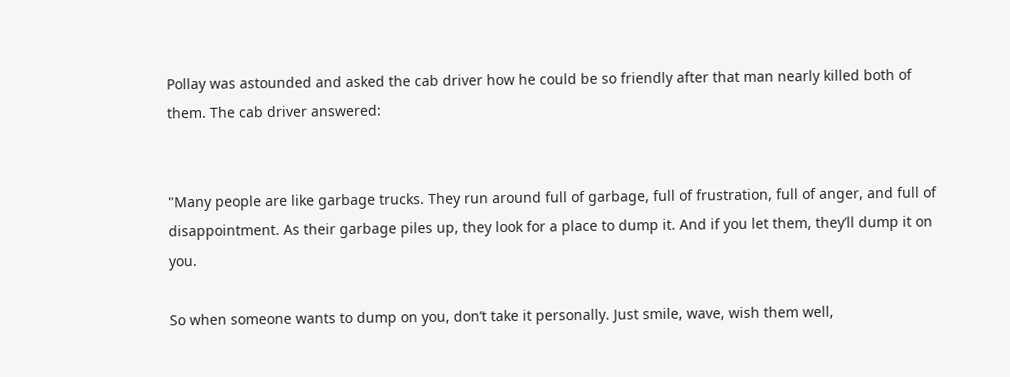Pollay was astounded and asked the cab driver how he could be so friendly after that man nearly killed both of them. The cab driver answered:


"Many people are like garbage trucks. They run around full of garbage, full of frustration, full of anger, and full of disappointment. As their garbage piles up, they look for a place to dump it. And if you let them, they’ll dump it on you.

So when someone wants to dump on you, don’t take it personally. Just smile, wave, wish them well,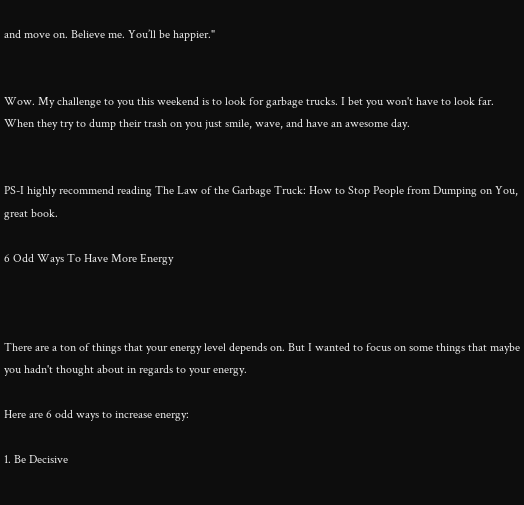and move on. Believe me. You’ll be happier."


Wow. My challenge to you this weekend is to look for garbage trucks. I bet you won't have to look far. When they try to dump their trash on you just smile, wave, and have an awesome day.


PS-I highly recommend reading The Law of the Garbage Truck: How to Stop People from Dumping on You, great book.

6 Odd Ways To Have More Energy



There are a ton of things that your energy level depends on. But I wanted to focus on some things that maybe you hadn't thought about in regards to your energy.

Here are 6 odd ways to increase energy:

1. Be Decisive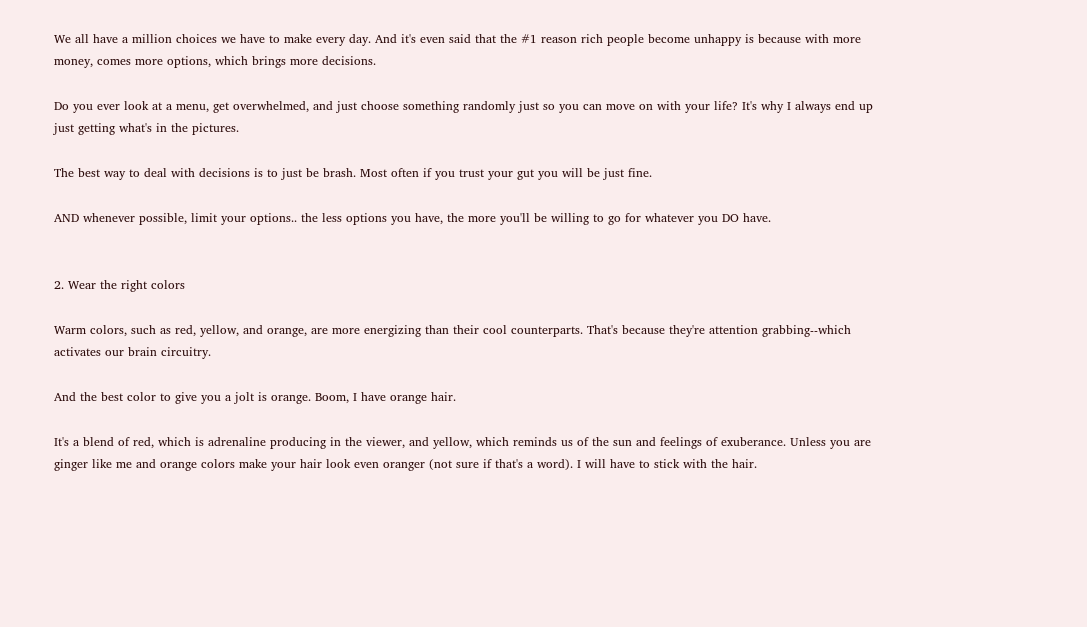We all have a million choices we have to make every day. And it's even said that the #1 reason rich people become unhappy is because with more money, comes more options, which brings more decisions.

Do you ever look at a menu, get overwhelmed, and just choose something randomly just so you can move on with your life? It's why I always end up just getting what's in the pictures.

The best way to deal with decisions is to just be brash. Most often if you trust your gut you will be just fine.

AND whenever possible, limit your options.. the less options you have, the more you'll be willing to go for whatever you DO have.


2. Wear the right colors

Warm colors, such as red, yellow, and orange, are more energizing than their cool counterparts. That's because they're attention grabbing--which activates our brain circuitry.

And the best color to give you a jolt is orange. Boom, I have orange hair.

It's a blend of red, which is adrenaline producing in the viewer, and yellow, which reminds us of the sun and feelings of exuberance. Unless you are ginger like me and orange colors make your hair look even oranger (not sure if that's a word). I will have to stick with the hair.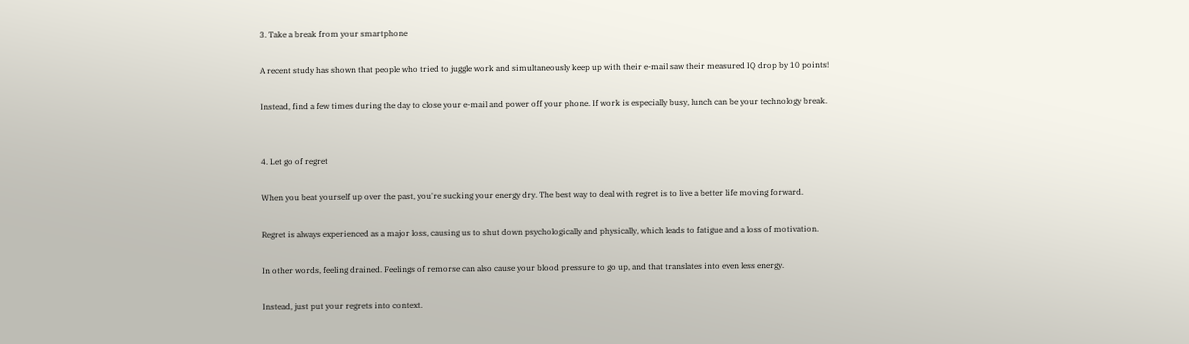3. Take a break from your smartphone

A recent study has shown that people who tried to juggle work and simultaneously keep up with their e-mail saw their measured IQ drop by 10 points!

Instead, find a few times during the day to close your e-mail and power off your phone. If work is especially busy, lunch can be your technology break.


4. Let go of regret

When you beat yourself up over the past, you're sucking your energy dry. The best way to deal with regret is to live a better life moving forward.

Regret is always experienced as a major loss, causing us to shut down psychologically and physically, which leads to fatigue and a loss of motivation.

In other words, feeling drained. Feelings of remorse can also cause your blood pressure to go up, and that translates into even less energy.

Instead, just put your regrets into context.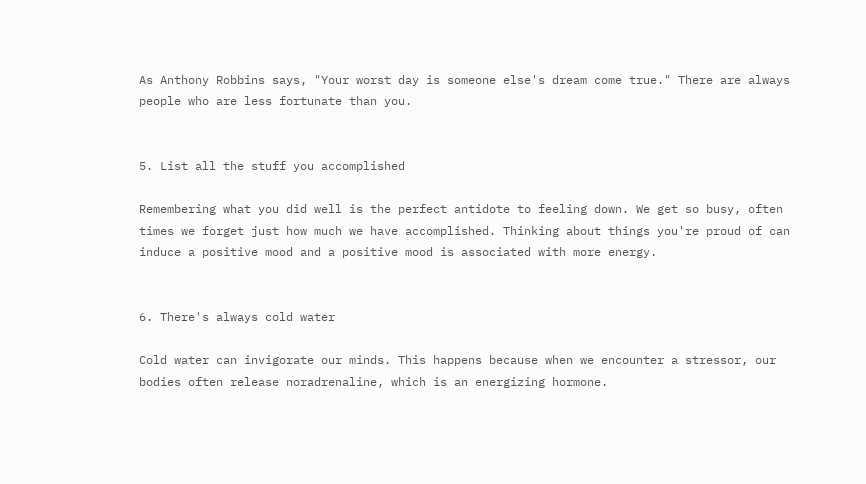As Anthony Robbins says, "Your worst day is someone else's dream come true." There are always people who are less fortunate than you.


5. List all the stuff you accomplished

Remembering what you did well is the perfect antidote to feeling down. We get so busy, often times we forget just how much we have accomplished. Thinking about things you're proud of can induce a positive mood and a positive mood is associated with more energy.


6. There's always cold water

Cold water can invigorate our minds. This happens because when we encounter a stressor, our bodies often release noradrenaline, which is an energizing hormone.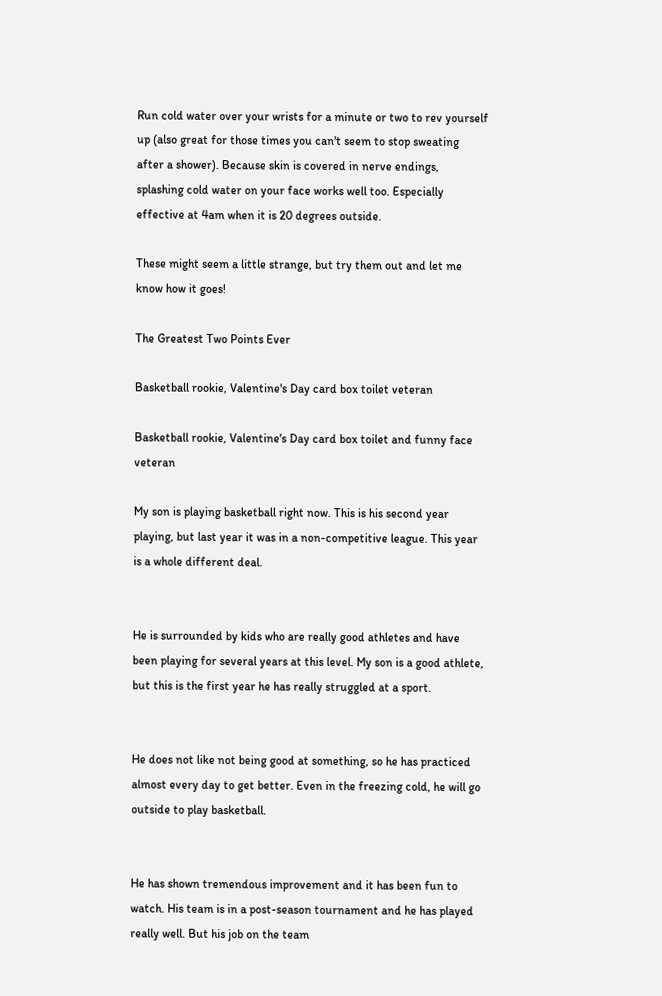Run cold water over your wrists for a minute or two to rev yourself up (also great for those times you can't seem to stop sweating after a shower). Because skin is covered in nerve endings, splashing cold water on your face works well too. Especially effective at 4am when it is 20 degrees outside.

These might seem a little strange, but try them out and let me know how it goes!

The Greatest Two Points Ever

Basketball rookie, Valentine's Day card box toilet veteran

Basketball rookie, Valentine's Day card box toilet and funny face veteran

My son is playing basketball right now. This is his second year playing, but last year it was in a non-competitive league. This year is a whole different deal.


He is surrounded by kids who are really good athletes and have been playing for several years at this level. My son is a good athlete, but this is the first year he has really struggled at a sport.


He does not like not being good at something, so he has practiced almost every day to get better. Even in the freezing cold, he will go outside to play basketball.


He has shown tremendous improvement and it has been fun to watch. His team is in a post-season tournament and he has played really well. But his job on the team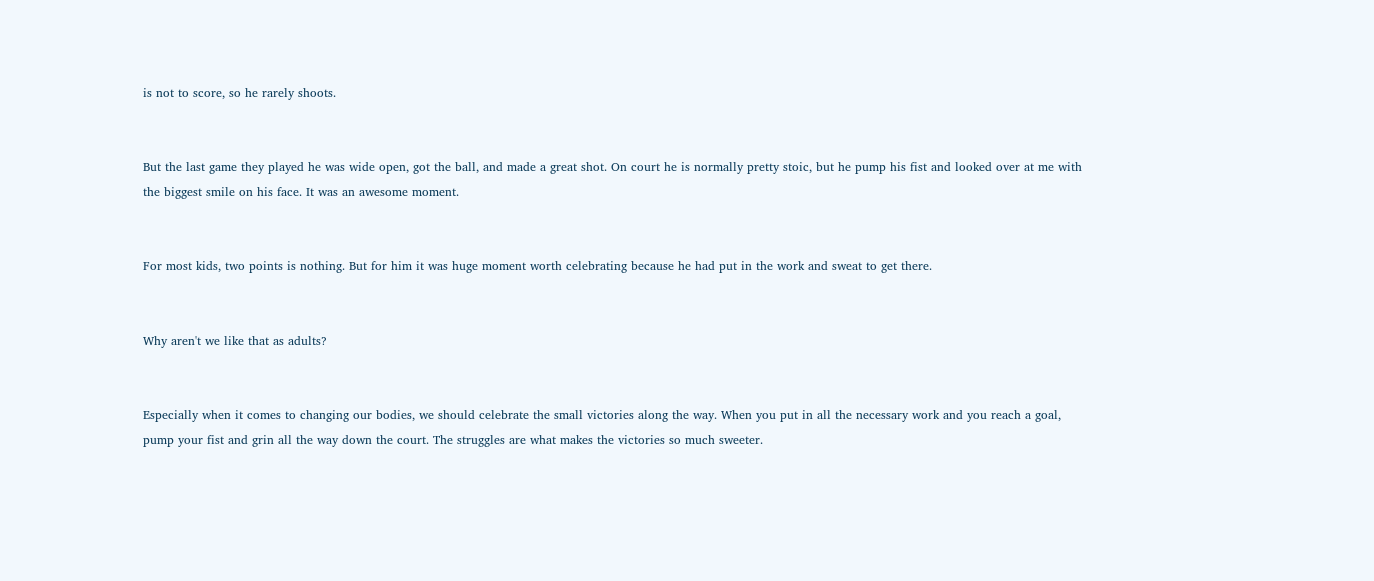is not to score, so he rarely shoots.


But the last game they played he was wide open, got the ball, and made a great shot. On court he is normally pretty stoic, but he pump his fist and looked over at me with the biggest smile on his face. It was an awesome moment.


For most kids, two points is nothing. But for him it was huge moment worth celebrating because he had put in the work and sweat to get there.


Why aren't we like that as adults?


Especially when it comes to changing our bodies, we should celebrate the small victories along the way. When you put in all the necessary work and you reach a goal, pump your fist and grin all the way down the court. The struggles are what makes the victories so much sweeter.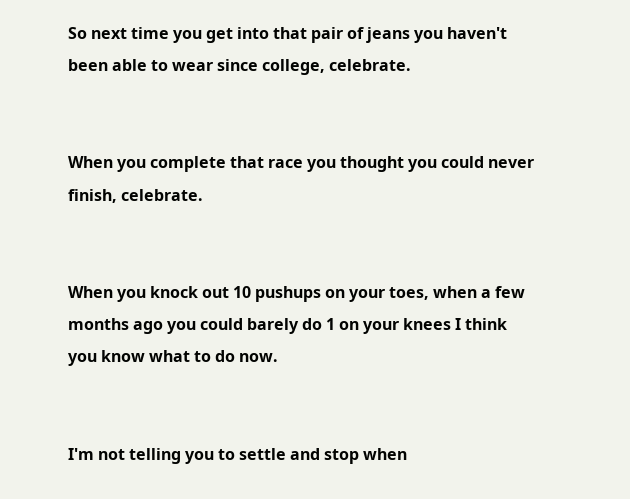So next time you get into that pair of jeans you haven't been able to wear since college, celebrate.


When you complete that race you thought you could never finish, celebrate.


When you knock out 10 pushups on your toes, when a few months ago you could barely do 1 on your knees I think you know what to do now.


I'm not telling you to settle and stop when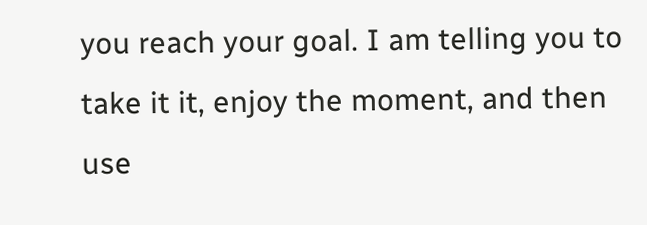you reach your goal. I am telling you to take it it, enjoy the moment, and then use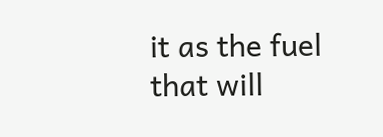it as the fuel that will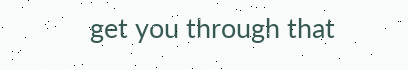get you through that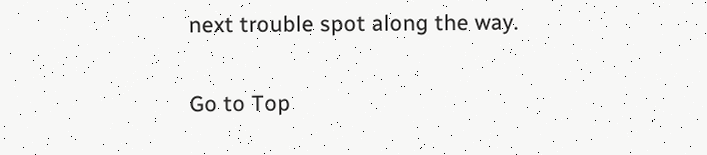next trouble spot along the way.

Go to Top